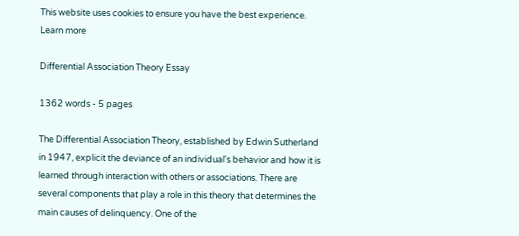This website uses cookies to ensure you have the best experience. Learn more

Differential Association Theory Essay

1362 words - 5 pages

The Differential Association Theory, established by Edwin Sutherland in 1947, explicit the deviance of an individual's behavior and how it is learned through interaction with others or associations. There are several components that play a role in this theory that determines the main causes of delinquency. One of the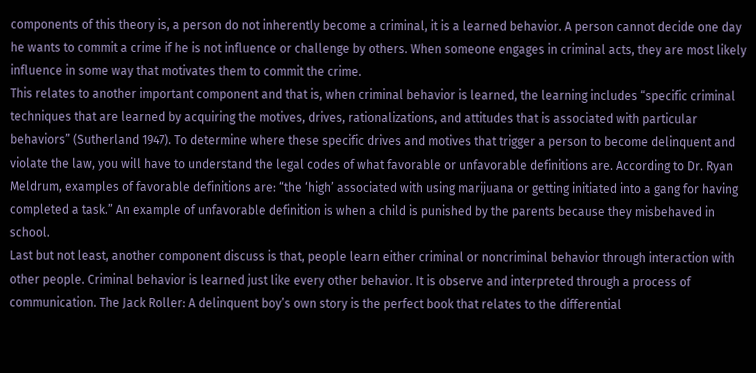components of this theory is, a person do not inherently become a criminal, it is a learned behavior. A person cannot decide one day he wants to commit a crime if he is not influence or challenge by others. When someone engages in criminal acts, they are most likely influence in some way that motivates them to commit the crime.
This relates to another important component and that is, when criminal behavior is learned, the learning includes “specific criminal techniques that are learned by acquiring the motives, drives, rationalizations, and attitudes that is associated with particular behaviors” (Sutherland 1947). To determine where these specific drives and motives that trigger a person to become delinquent and violate the law, you will have to understand the legal codes of what favorable or unfavorable definitions are. According to Dr. Ryan Meldrum, examples of favorable definitions are: “the ‘high’ associated with using marijuana or getting initiated into a gang for having completed a task.” An example of unfavorable definition is when a child is punished by the parents because they misbehaved in school.
Last but not least, another component discuss is that, people learn either criminal or noncriminal behavior through interaction with other people. Criminal behavior is learned just like every other behavior. It is observe and interpreted through a process of communication. The Jack Roller: A delinquent boy’s own story is the perfect book that relates to the differential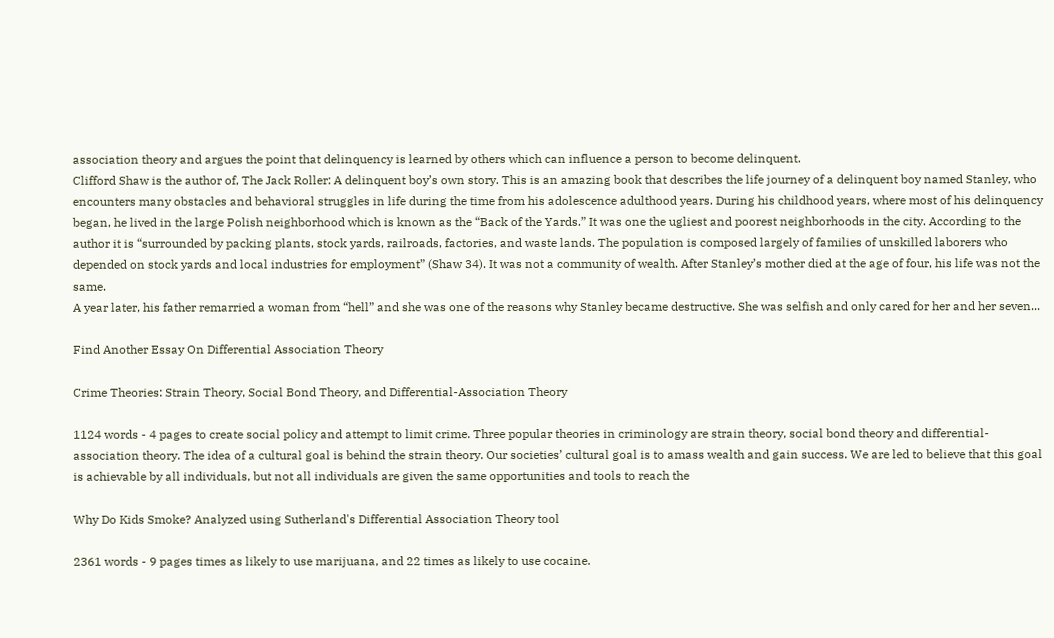association theory and argues the point that delinquency is learned by others which can influence a person to become delinquent.
Clifford Shaw is the author of, The Jack Roller: A delinquent boy’s own story. This is an amazing book that describes the life journey of a delinquent boy named Stanley, who encounters many obstacles and behavioral struggles in life during the time from his adolescence adulthood years. During his childhood years, where most of his delinquency began, he lived in the large Polish neighborhood which is known as the “Back of the Yards.” It was one the ugliest and poorest neighborhoods in the city. According to the author it is “surrounded by packing plants, stock yards, railroads, factories, and waste lands. The population is composed largely of families of unskilled laborers who depended on stock yards and local industries for employment” (Shaw 34). It was not a community of wealth. After Stanley’s mother died at the age of four, his life was not the same.
A year later, his father remarried a woman from “hell” and she was one of the reasons why Stanley became destructive. She was selfish and only cared for her and her seven...

Find Another Essay On Differential Association Theory

Crime Theories: Strain Theory, Social Bond Theory, and Differential-Association Theory

1124 words - 4 pages to create social policy and attempt to limit crime. Three popular theories in criminology are strain theory, social bond theory and differential-association theory. The idea of a cultural goal is behind the strain theory. Our societies’ cultural goal is to amass wealth and gain success. We are led to believe that this goal is achievable by all individuals, but not all individuals are given the same opportunities and tools to reach the

Why Do Kids Smoke? Analyzed using Sutherland's Differential Association Theory tool

2361 words - 9 pages times as likely to use marijuana, and 22 times as likely to use cocaine.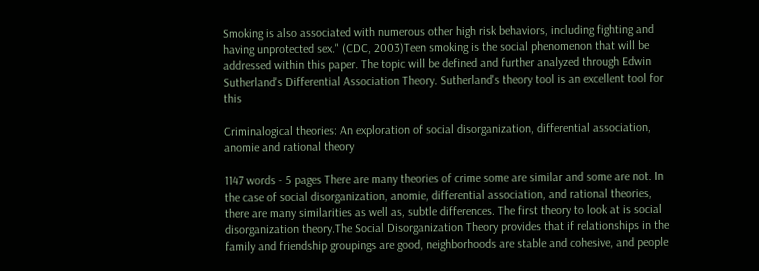Smoking is also associated with numerous other high risk behaviors, including fighting and having unprotected sex." (CDC, 2003)Teen smoking is the social phenomenon that will be addressed within this paper. The topic will be defined and further analyzed through Edwin Sutherland's Differential Association Theory. Sutherland's theory tool is an excellent tool for this

Criminalogical theories: An exploration of social disorganization, differential association, anomie and rational theory

1147 words - 5 pages There are many theories of crime some are similar and some are not. In the case of social disorganization, anomie, differential association, and rational theories, there are many similarities as well as, subtle differences. The first theory to look at is social disorganization theory.The Social Disorganization Theory provides that if relationships in the family and friendship groupings are good, neighborhoods are stable and cohesive, and people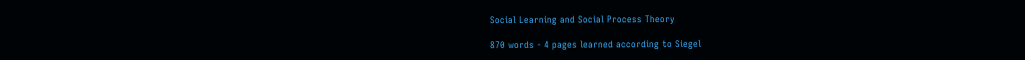Social Learning and Social Process Theory

870 words - 4 pages learned according to Siegel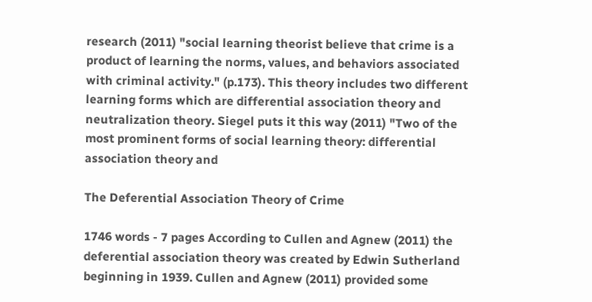research (2011) "social learning theorist believe that crime is a product of learning the norms, values, and behaviors associated with criminal activity." (p.173). This theory includes two different learning forms which are differential association theory and neutralization theory. Siegel puts it this way (2011) "Two of the most prominent forms of social learning theory: differential association theory and

The Deferential Association Theory of Crime

1746 words - 7 pages According to Cullen and Agnew (2011) the deferential association theory was created by Edwin Sutherland beginning in 1939. Cullen and Agnew (2011) provided some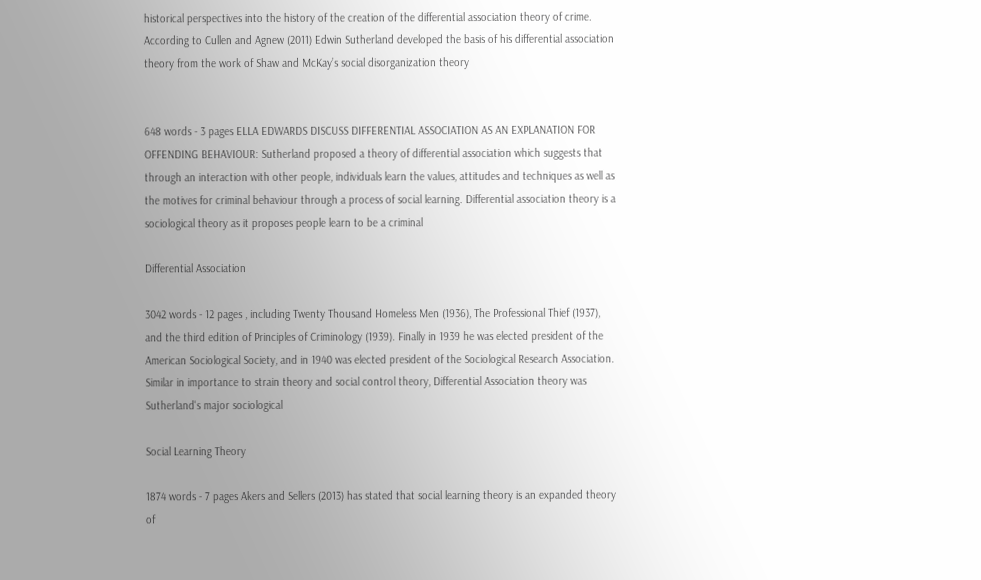historical perspectives into the history of the creation of the differential association theory of crime. According to Cullen and Agnew (2011) Edwin Sutherland developed the basis of his differential association theory from the work of Shaw and McKay’s social disorganization theory


648 words - 3 pages ELLA EDWARDS DISCUSS DIFFERENTIAL ASSOCIATION AS AN EXPLANATION FOR OFFENDING BEHAVIOUR: Sutherland proposed a theory of differential association which suggests that through an interaction with other people, individuals learn the values, attitudes and techniques as well as the motives for criminal behaviour through a process of social learning. Differential association theory is a sociological theory as it proposes people learn to be a criminal

Differential Association

3042 words - 12 pages , including Twenty Thousand Homeless Men (1936), The Professional Thief (1937), and the third edition of Principles of Criminology (1939). Finally in 1939 he was elected president of the American Sociological Society, and in 1940 was elected president of the Sociological Research Association.      Similar in importance to strain theory and social control theory, Differential Association theory was Sutherland's major sociological

Social Learning Theory

1874 words - 7 pages Akers and Sellers (2013) has stated that social learning theory is an expanded theory of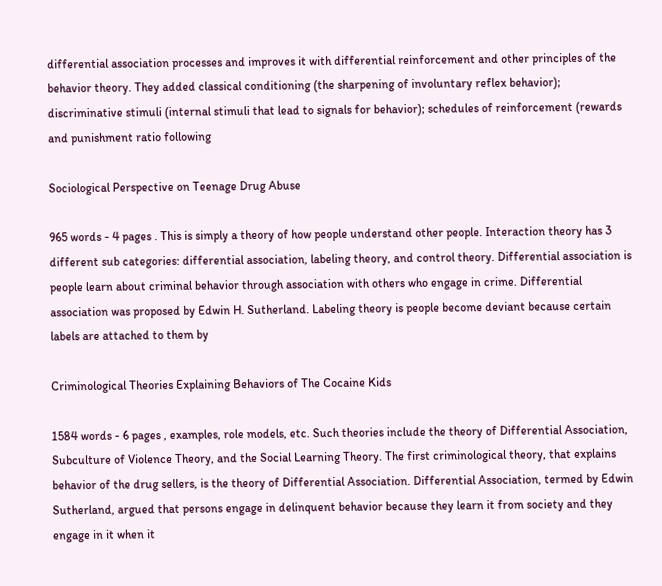differential association processes and improves it with differential reinforcement and other principles of the behavior theory. They added classical conditioning (the sharpening of involuntary reflex behavior); discriminative stimuli (internal stimuli that lead to signals for behavior); schedules of reinforcement (rewards and punishment ratio following

Sociological Perspective on Teenage Drug Abuse

965 words - 4 pages . This is simply a theory of how people understand other people. Interaction theory has 3 different sub categories: differential association, labeling theory, and control theory. Differential association is people learn about criminal behavior through association with others who engage in crime. Differential association was proposed by Edwin H. Sutherland. Labeling theory is people become deviant because certain labels are attached to them by

Criminological Theories Explaining Behaviors of The Cocaine Kids

1584 words - 6 pages , examples, role models, etc. Such theories include the theory of Differential Association, Subculture of Violence Theory, and the Social Learning Theory. The first criminological theory, that explains behavior of the drug sellers, is the theory of Differential Association. Differential Association, termed by Edwin Sutherland, argued that persons engage in delinquent behavior because they learn it from society and they engage in it when it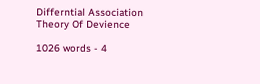Differntial Association Theory Of Devience

1026 words - 4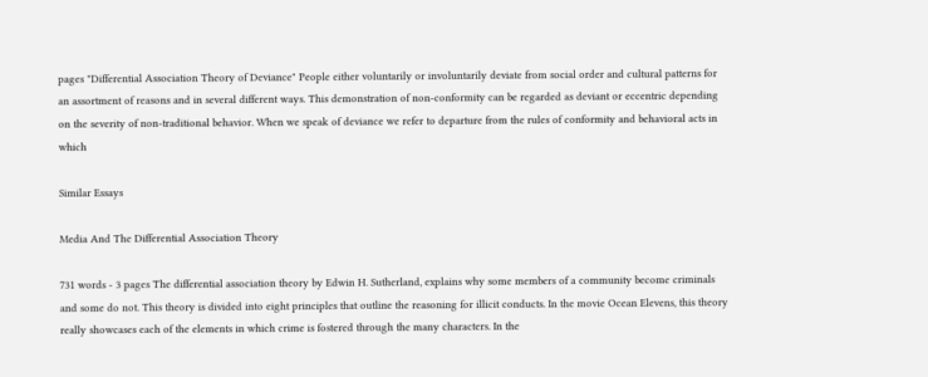pages "Differential Association Theory of Deviance" People either voluntarily or involuntarily deviate from social order and cultural patterns for an assortment of reasons and in several different ways. This demonstration of non-conformity can be regarded as deviant or eccentric depending on the severity of non-traditional behavior. When we speak of deviance we refer to departure from the rules of conformity and behavioral acts in which

Similar Essays

Media And The Differential Association Theory

731 words - 3 pages The differential association theory by Edwin H. Sutherland, explains why some members of a community become criminals and some do not. This theory is divided into eight principles that outline the reasoning for illicit conducts. In the movie Ocean Elevens, this theory really showcases each of the elements in which crime is fostered through the many characters. In the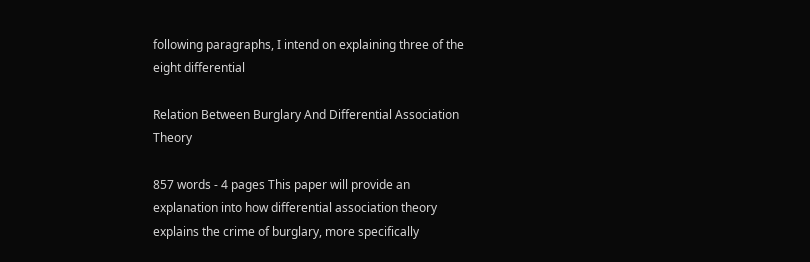following paragraphs, I intend on explaining three of the eight differential

Relation Between Burglary And Differential Association Theory

857 words - 4 pages This paper will provide an explanation into how differential association theory explains the crime of burglary, more specifically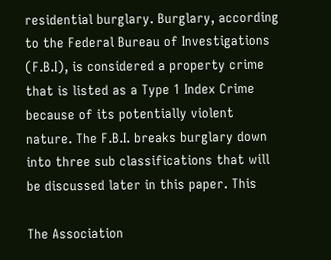residential burglary. Burglary, according to the Federal Bureau of Investigations (F.B.I), is considered a property crime that is listed as a Type 1 Index Crime because of its potentially violent nature. The F.B.I. breaks burglary down into three sub classifications that will be discussed later in this paper. This

The Association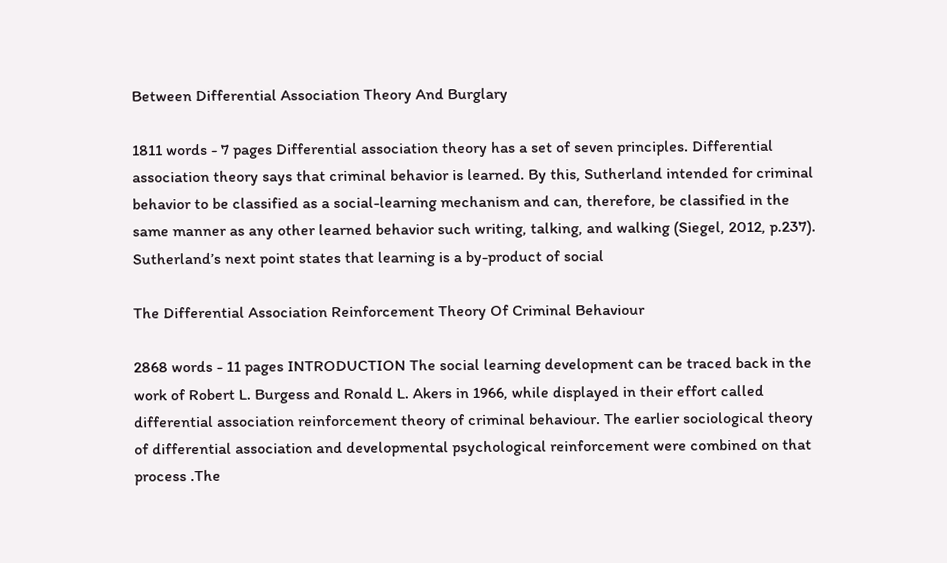Between Differential Association Theory And Burglary

1811 words - 7 pages Differential association theory has a set of seven principles. Differential association theory says that criminal behavior is learned. By this, Sutherland intended for criminal behavior to be classified as a social-learning mechanism and can, therefore, be classified in the same manner as any other learned behavior such writing, talking, and walking (Siegel, 2012, p.237). Sutherland’s next point states that learning is a by-product of social

The Differential Association Reinforcement Theory Of Criminal Behaviour

2868 words - 11 pages INTRODUCTION The social learning development can be traced back in the work of Robert L. Burgess and Ronald L. Akers in 1966, while displayed in their effort called differential association reinforcement theory of criminal behaviour. The earlier sociological theory of differential association and developmental psychological reinforcement were combined on that process .The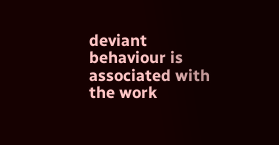deviant behaviour is associated with the work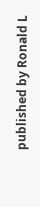published by Ronald L